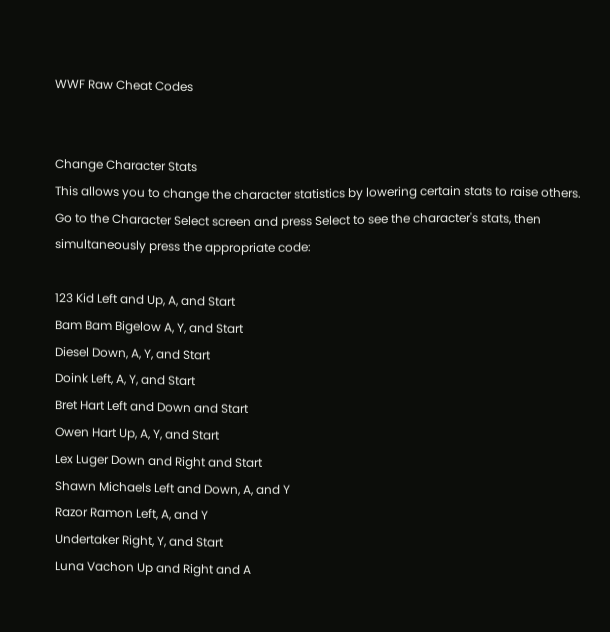WWF Raw Cheat Codes


Change Character Stats
This allows you to change the character statistics by lowering certain stats to raise others. Go to the Character Select screen and press Select to see the character's stats, then simultaneously press the appropriate code:

123 Kid Left and Up, A, and Start
Bam Bam Bigelow A, Y, and Start
Diesel Down, A, Y, and Start
Doink Left, A, Y, and Start
Bret Hart Left and Down and Start
Owen Hart Up, A, Y, and Start
Lex Luger Down and Right and Start
Shawn Michaels Left and Down, A, and Y
Razor Ramon Left, A, and Y
Undertaker Right, Y, and Start
Luna Vachon Up and Right and A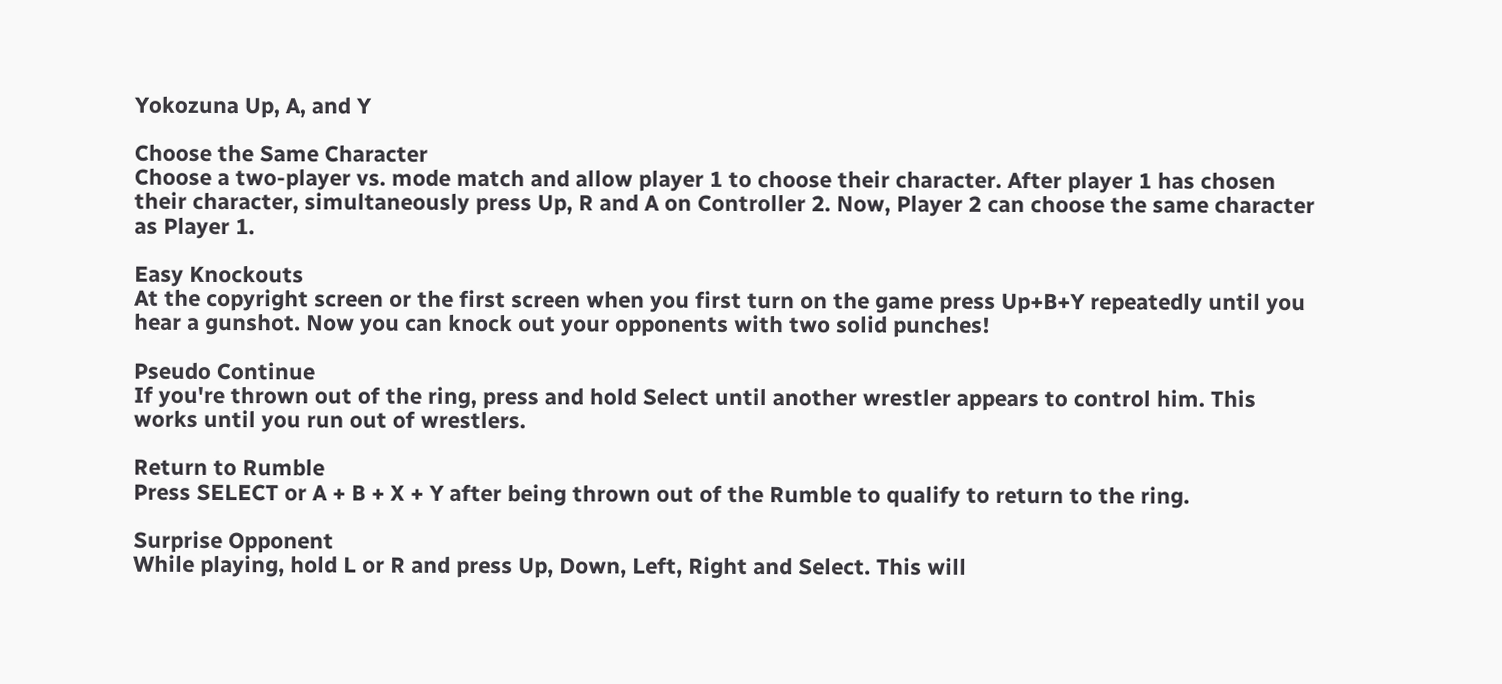Yokozuna Up, A, and Y

Choose the Same Character
Choose a two-player vs. mode match and allow player 1 to choose their character. After player 1 has chosen their character, simultaneously press Up, R and A on Controller 2. Now, Player 2 can choose the same character as Player 1.

Easy Knockouts
At the copyright screen or the first screen when you first turn on the game press Up+B+Y repeatedly until you hear a gunshot. Now you can knock out your opponents with two solid punches!

Pseudo Continue
If you're thrown out of the ring, press and hold Select until another wrestler appears to control him. This works until you run out of wrestlers.

Return to Rumble
Press SELECT or A + B + X + Y after being thrown out of the Rumble to qualify to return to the ring.

Surprise Opponent
While playing, hold L or R and press Up, Down, Left, Right and Select. This will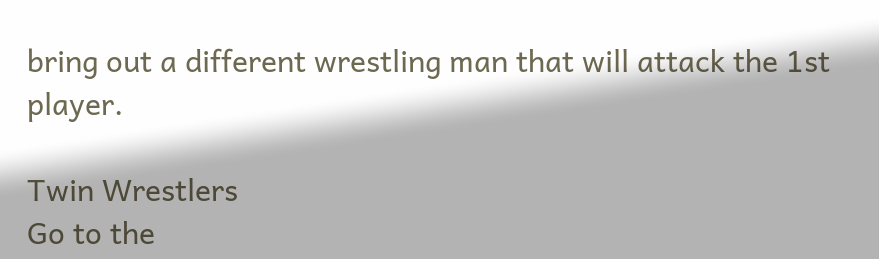bring out a different wrestling man that will attack the 1st player.

Twin Wrestlers
Go to the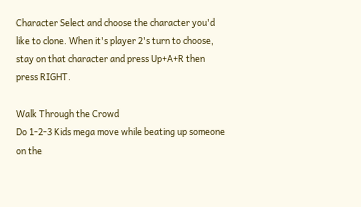Character Select and choose the character you'd like to clone. When it's player 2's turn to choose, stay on that character and press Up+A+R then press RIGHT.

Walk Through the Crowd
Do 1-2-3 Kids mega move while beating up someone on the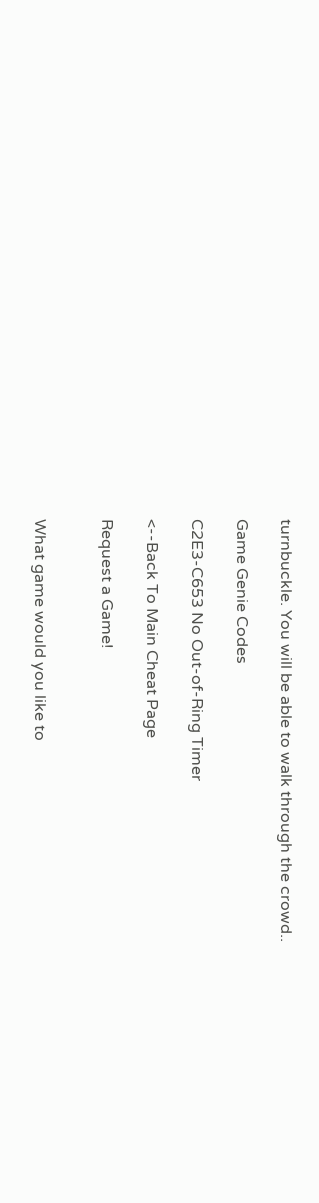turnbuckle. You will be able to walk through the crowd..

Game Genie Codes

C2E3-C653 No Out-of-Ring Timer

<--Back To Main Cheat Page

Request a Game!


What game would you like to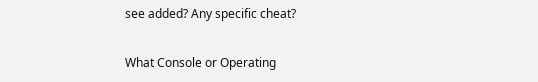see added? Any specific cheat?

What Console or Operating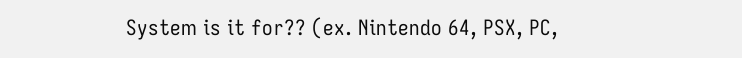System is it for?? (ex. Nintendo 64, PSX, PC,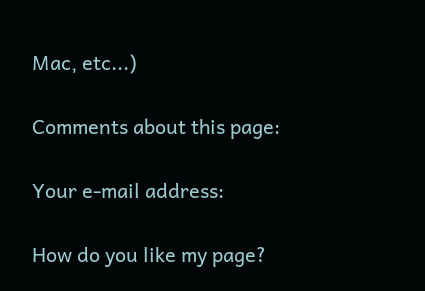Mac, etc...)

Comments about this page:

Your e-mail address:

How do you like my page?